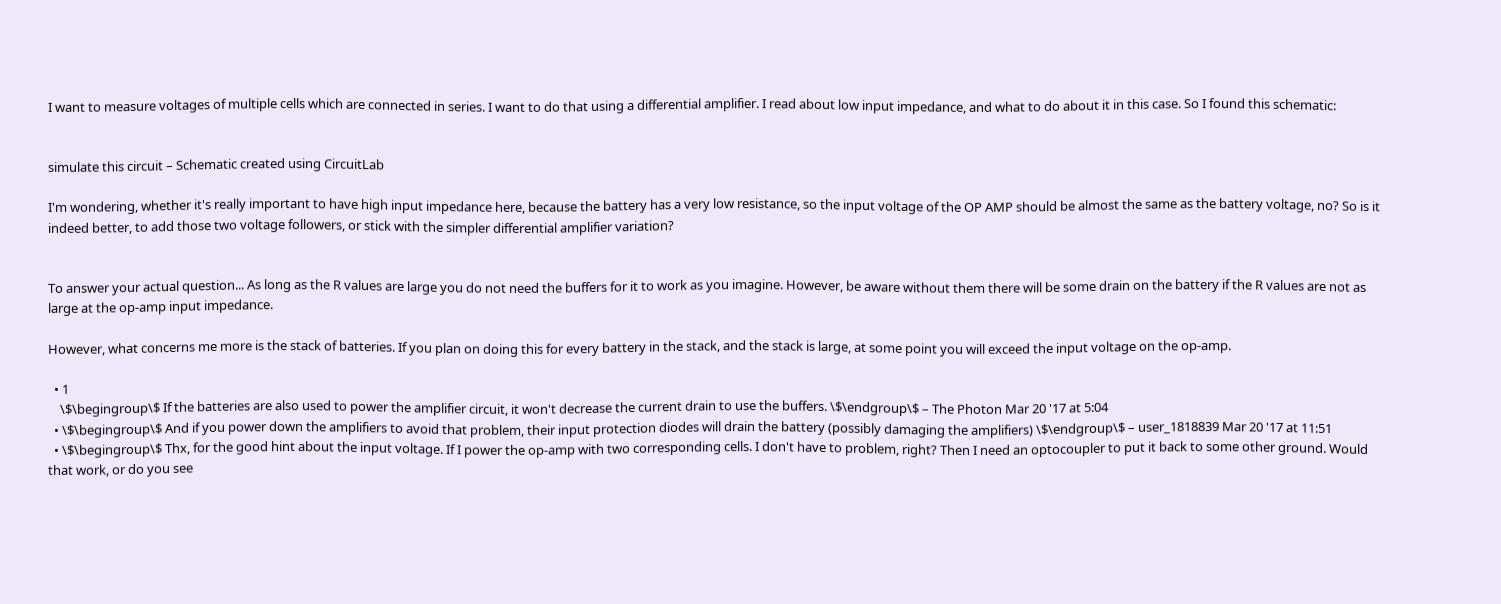I want to measure voltages of multiple cells which are connected in series. I want to do that using a differential amplifier. I read about low input impedance, and what to do about it in this case. So I found this schematic:


simulate this circuit – Schematic created using CircuitLab

I'm wondering, whether it's really important to have high input impedance here, because the battery has a very low resistance, so the input voltage of the OP AMP should be almost the same as the battery voltage, no? So is it indeed better, to add those two voltage followers, or stick with the simpler differential amplifier variation?


To answer your actual question... As long as the R values are large you do not need the buffers for it to work as you imagine. However, be aware without them there will be some drain on the battery if the R values are not as large at the op-amp input impedance.

However, what concerns me more is the stack of batteries. If you plan on doing this for every battery in the stack, and the stack is large, at some point you will exceed the input voltage on the op-amp.

  • 1
    \$\begingroup\$ If the batteries are also used to power the amplifier circuit, it won't decrease the current drain to use the buffers. \$\endgroup\$ – The Photon Mar 20 '17 at 5:04
  • \$\begingroup\$ And if you power down the amplifiers to avoid that problem, their input protection diodes will drain the battery (possibly damaging the amplifiers) \$\endgroup\$ – user_1818839 Mar 20 '17 at 11:51
  • \$\begingroup\$ Thx, for the good hint about the input voltage. If I power the op-amp with two corresponding cells. I don't have to problem, right? Then I need an optocoupler to put it back to some other ground. Would that work, or do you see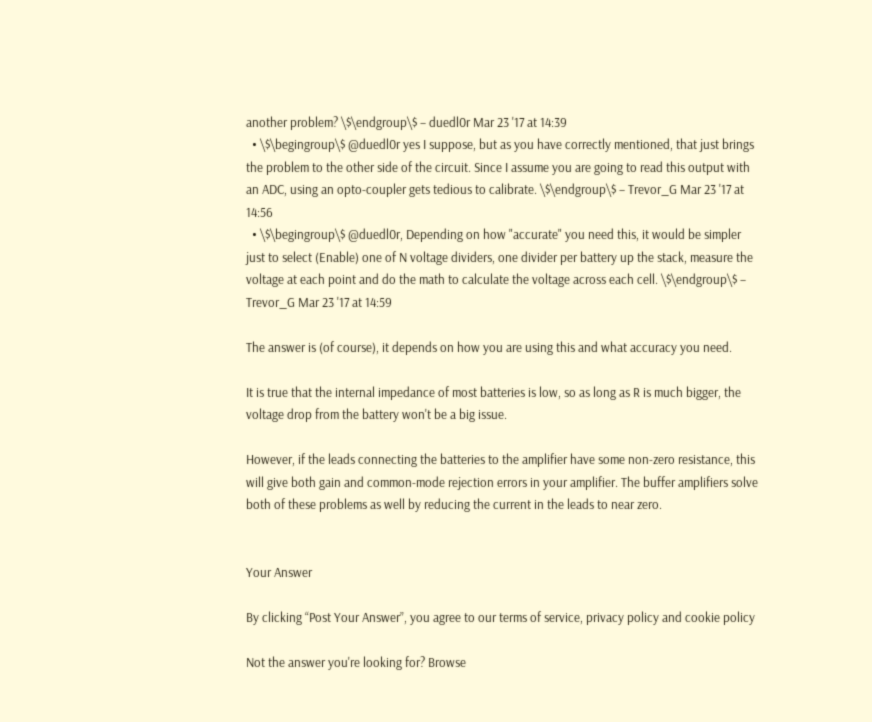another problem? \$\endgroup\$ – duedl0r Mar 23 '17 at 14:39
  • \$\begingroup\$ @duedl0r yes I suppose, but as you have correctly mentioned, that just brings the problem to the other side of the circuit. Since I assume you are going to read this output with an ADC, using an opto-coupler gets tedious to calibrate. \$\endgroup\$ – Trevor_G Mar 23 '17 at 14:56
  • \$\begingroup\$ @duedl0r, Depending on how "accurate" you need this, it would be simpler just to select (Enable) one of N voltage dividers, one divider per battery up the stack, measure the voltage at each point and do the math to calculate the voltage across each cell. \$\endgroup\$ – Trevor_G Mar 23 '17 at 14:59

The answer is (of course), it depends on how you are using this and what accuracy you need.

It is true that the internal impedance of most batteries is low, so as long as R is much bigger, the voltage drop from the battery won't be a big issue.

However, if the leads connecting the batteries to the amplifier have some non-zero resistance, this will give both gain and common-mode rejection errors in your amplifier. The buffer amplifiers solve both of these problems as well by reducing the current in the leads to near zero.


Your Answer

By clicking “Post Your Answer”, you agree to our terms of service, privacy policy and cookie policy

Not the answer you're looking for? Browse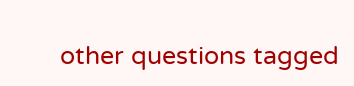other questions tagged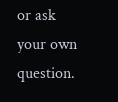or ask your own question.